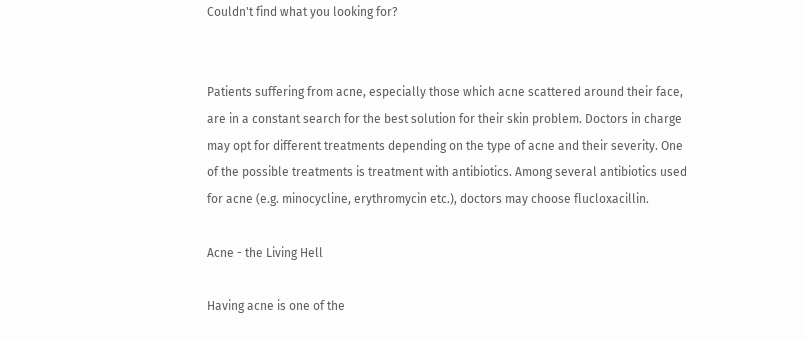Couldn't find what you looking for?


Patients suffering from acne, especially those which acne scattered around their face, are in a constant search for the best solution for their skin problem. Doctors in charge may opt for different treatments depending on the type of acne and their severity. One of the possible treatments is treatment with antibiotics. Among several antibiotics used for acne (e.g. minocycline, erythromycin etc.), doctors may choose flucloxacillin.

Acne - the Living Hell

Having acne is one of the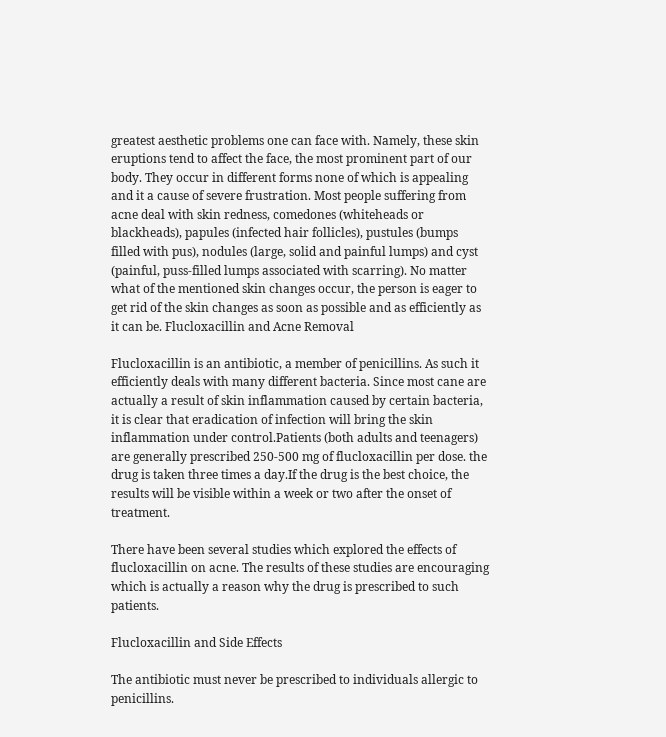greatest aesthetic problems one can face with. Namely, these skin eruptions tend to affect the face, the most prominent part of our body. They occur in different forms none of which is appealing and it a cause of severe frustration. Most people suffering from acne deal with skin redness, comedones (whiteheads or blackheads), papules (infected hair follicles), pustules (bumps filled with pus), nodules (large, solid and painful lumps) and cyst (painful, puss-filled lumps associated with scarring). No matter what of the mentioned skin changes occur, the person is eager to get rid of the skin changes as soon as possible and as efficiently as it can be. Flucloxacillin and Acne Removal

Flucloxacillin is an antibiotic, a member of penicillins. As such it efficiently deals with many different bacteria. Since most cane are actually a result of skin inflammation caused by certain bacteria, it is clear that eradication of infection will bring the skin inflammation under control.Patients (both adults and teenagers) are generally prescribed 250-500 mg of flucloxacillin per dose. the drug is taken three times a day.If the drug is the best choice, the results will be visible within a week or two after the onset of treatment.

There have been several studies which explored the effects of flucloxacillin on acne. The results of these studies are encouraging which is actually a reason why the drug is prescribed to such patients.

Flucloxacillin and Side Effects

The antibiotic must never be prescribed to individuals allergic to penicillins.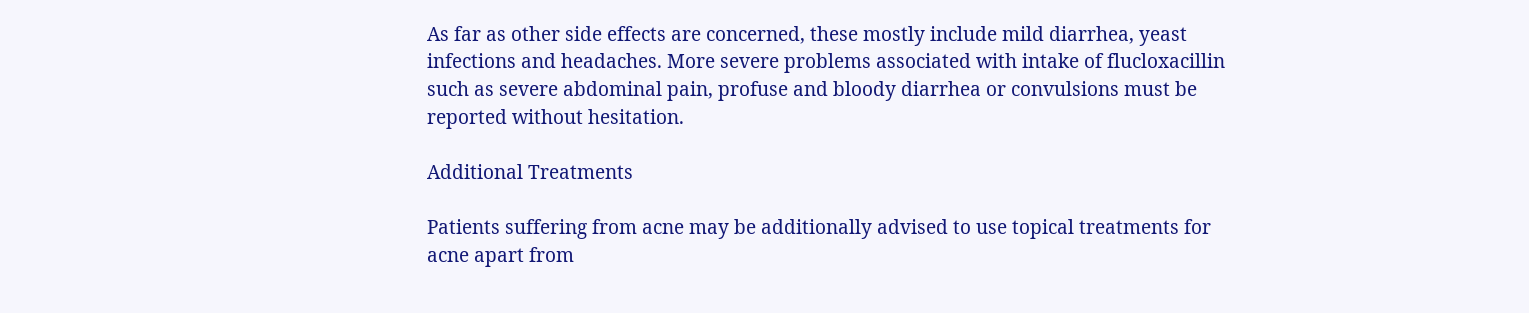As far as other side effects are concerned, these mostly include mild diarrhea, yeast infections and headaches. More severe problems associated with intake of flucloxacillin such as severe abdominal pain, profuse and bloody diarrhea or convulsions must be reported without hesitation.

Additional Treatments

Patients suffering from acne may be additionally advised to use topical treatments for acne apart from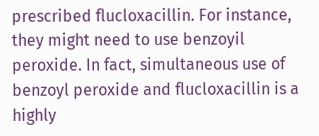prescribed flucloxacillin. For instance, they might need to use benzoyil peroxide. In fact, simultaneous use of benzoyl peroxide and flucloxacillin is a highly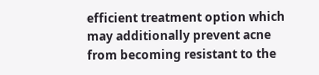efficient treatment option which may additionally prevent acne from becoming resistant to the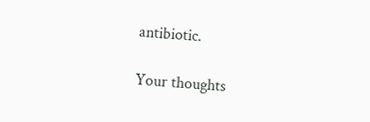antibiotic.

Your thoughts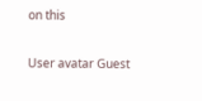on this

User avatar Guest